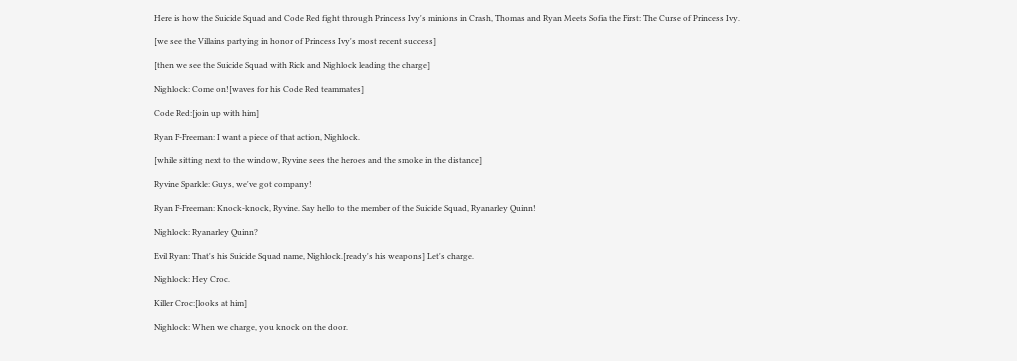Here is how the Suicide Squad and Code Red fight through Princess Ivy's minions in Crash, Thomas and Ryan Meets Sofia the First: The Curse of Princess Ivy.

[we see the Villains partying in honor of Princess Ivy's most recent success]

[then we see the Suicide Squad with Rick and Nighlock leading the charge]

Nighlock: Come on![waves for his Code Red teammates]

Code Red:[join up with him]

Ryan F-Freeman: I want a piece of that action, Nighlock.

[while sitting next to the window, Ryvine sees the heroes and the smoke in the distance]

Ryvine Sparkle: Guys, we've got company!

Ryan F-Freeman: Knock-knock, Ryvine. Say hello to the member of the Suicide Squad, Ryanarley Quinn!

Nighlock: Ryanarley Quinn?

Evil Ryan: That's his Suicide Squad name, Nighlock.[ready's his weapons] Let's charge.

Nighlock: Hey Croc.

Killer Croc:[looks at him]

Nighlock: When we charge, you knock on the door.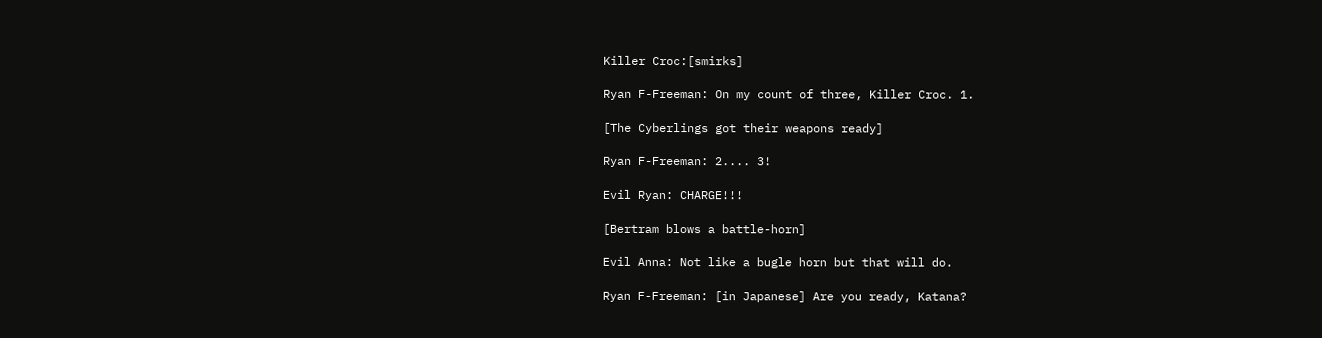Killer Croc:[smirks]

Ryan F-Freeman: On my count of three, Killer Croc. 1.

[The Cyberlings got their weapons ready]

Ryan F-Freeman: 2.... 3!

Evil Ryan: CHARGE!!!

[Bertram blows a battle-horn]

Evil Anna: Not like a bugle horn but that will do.

Ryan F-Freeman: [in Japanese] Are you ready, Katana?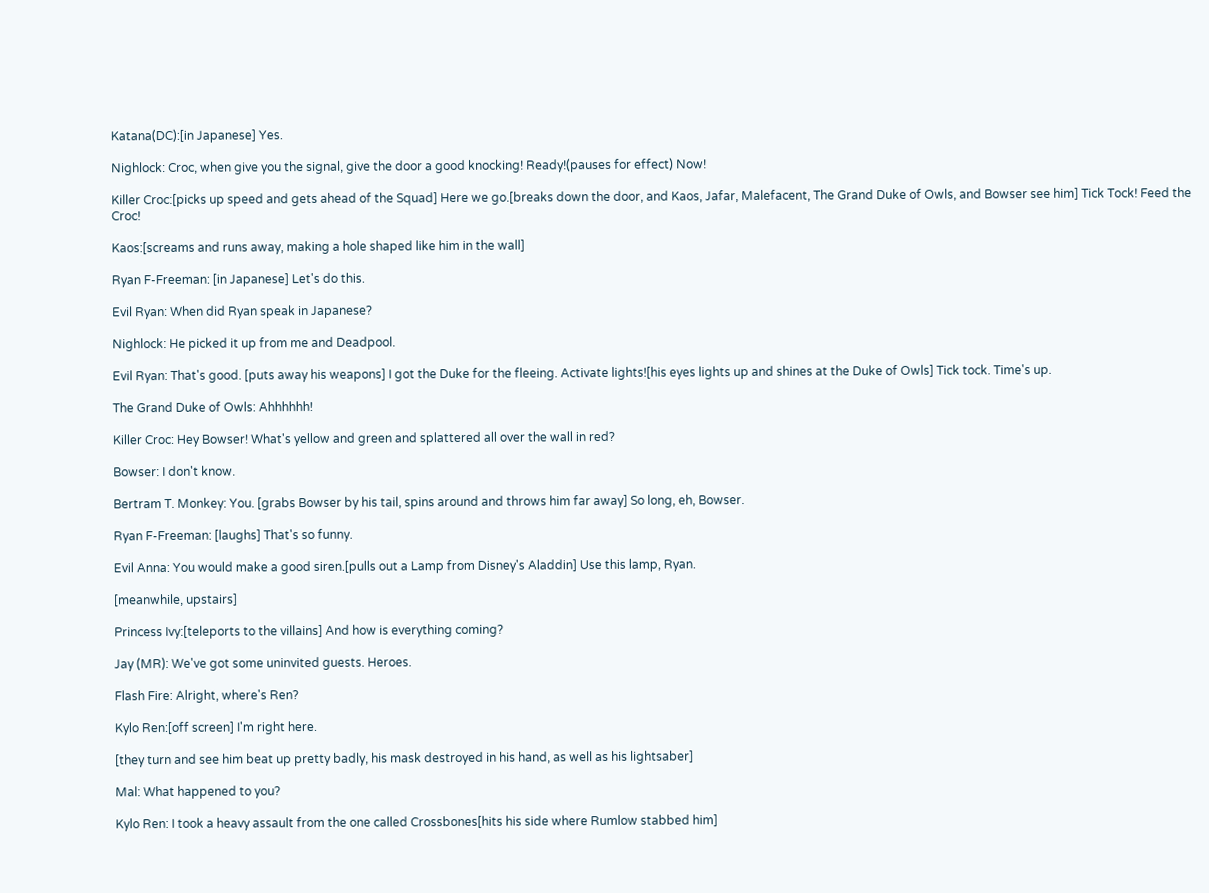Katana(DC):[in Japanese] Yes.

Nighlock: Croc, when give you the signal, give the door a good knocking! Ready!(pauses for effect) Now!

Killer Croc:[picks up speed and gets ahead of the Squad] Here we go.[breaks down the door, and Kaos, Jafar, Malefacent, The Grand Duke of Owls, and Bowser see him] Tick Tock! Feed the Croc!

Kaos:[screams and runs away, making a hole shaped like him in the wall]

Ryan F-Freeman: [in Japanese] Let's do this.

Evil Ryan: When did Ryan speak in Japanese?

Nighlock: He picked it up from me and Deadpool.

Evil Ryan: That's good. [puts away his weapons] I got the Duke for the fleeing. Activate lights![his eyes lights up and shines at the Duke of Owls] Tick tock. Time's up.

The Grand Duke of Owls: Ahhhhhh!

Killer Croc: Hey Bowser! What's yellow and green and splattered all over the wall in red?

Bowser: I don't know.

Bertram T. Monkey: You. [grabs Bowser by his tail, spins around and throws him far away] So long, eh, Bowser.

Ryan F-Freeman: [laughs] That's so funny.

Evil Anna: You would make a good siren.[pulls out a Lamp from Disney's Aladdin] Use this lamp, Ryan.

[meanwhile, upstairs]

Princess Ivy:[teleports to the villains] And how is everything coming?

Jay (MR): We've got some uninvited guests. Heroes.

Flash Fire: Alright, where's Ren?

Kylo Ren:[off screen] I'm right here.

[they turn and see him beat up pretty badly, his mask destroyed in his hand, as well as his lightsaber]

Mal: What happened to you?

Kylo Ren: I took a heavy assault from the one called Crossbones[hits his side where Rumlow stabbed him]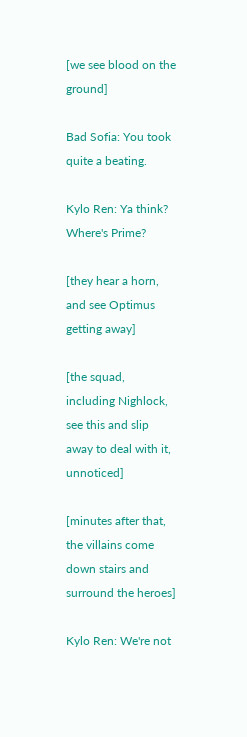[we see blood on the ground]

Bad Sofia: You took quite a beating.

Kylo Ren: Ya think? Where's Prime?

[they hear a horn, and see Optimus getting away]

[the squad, including Nighlock, see this and slip away to deal with it, unnoticed]

[minutes after that, the villains come down stairs and surround the heroes]

Kylo Ren: We're not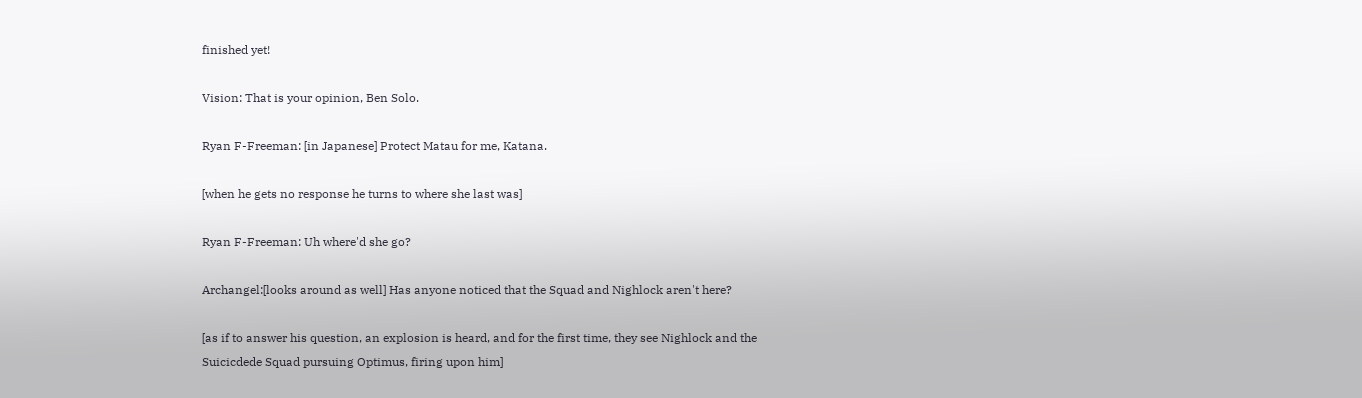finished yet!

Vision: That is your opinion, Ben Solo.

Ryan F-Freeman: [in Japanese] Protect Matau for me, Katana.

[when he gets no response he turns to where she last was]

Ryan F-Freeman: Uh where'd she go?

Archangel:[looks around as well] Has anyone noticed that the Squad and Nighlock aren't here?

[as if to answer his question, an explosion is heard, and for the first time, they see Nighlock and the Suicicdede Squad pursuing Optimus, firing upon him]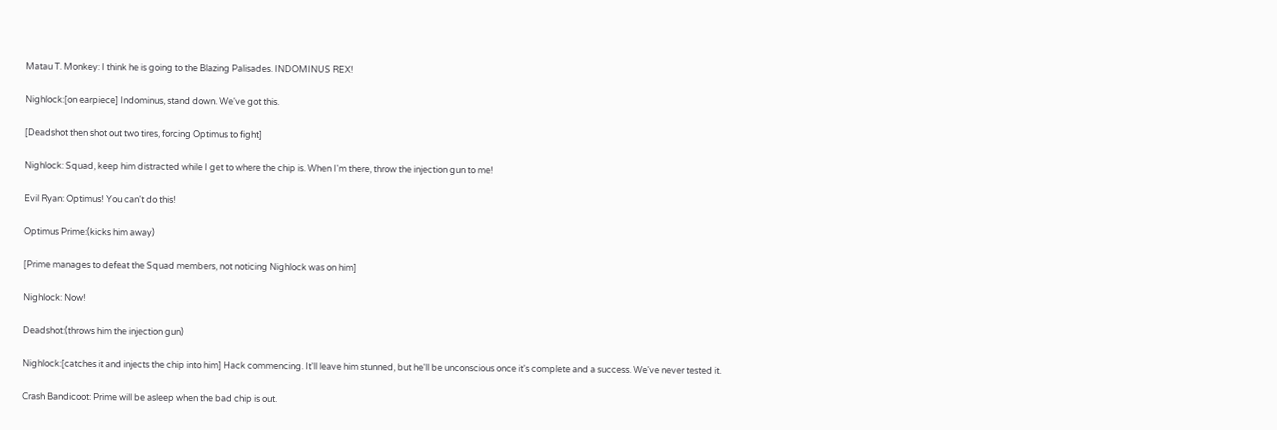Matau T. Monkey: I think he is going to the Blazing Palisades. INDOMINUS REX!

Nighlock:[on earpiece] Indominus, stand down. We've got this.

[Deadshot then shot out two tires, forcing Optimus to fight]

Nighlock: Squad, keep him distracted while I get to where the chip is. When I'm there, throw the injection gun to me!

Evil Ryan: Optimus! You can't do this!

Optimus Prime:(kicks him away)

[Prime manages to defeat the Squad members, not noticing Nighlock was on him]

Nighlock: Now!

Deadshot:(throws him the injection gun)

Nighlock:[catches it and injects the chip into him] Hack commencing. It'll leave him stunned, but he'll be unconscious once it's complete and a success. We've never tested it.

Crash Bandicoot: Prime will be asleep when the bad chip is out.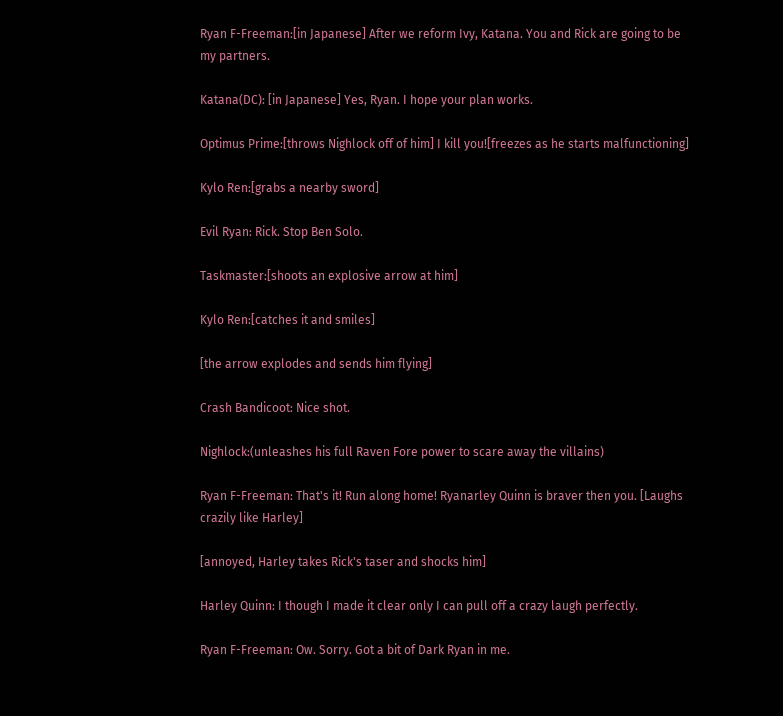Ryan F-Freeman:[in Japanese] After we reform Ivy, Katana. You and Rick are going to be my partners.

Katana(DC): [in Japanese] Yes, Ryan. I hope your plan works.

Optimus Prime:[throws Nighlock off of him] I kill you![freezes as he starts malfunctioning]

Kylo Ren:[grabs a nearby sword]

Evil Ryan: Rick. Stop Ben Solo.

Taskmaster:[shoots an explosive arrow at him]

Kylo Ren:[catches it and smiles]

[the arrow explodes and sends him flying]

Crash Bandicoot: Nice shot.

Nighlock:(unleashes his full Raven Fore power to scare away the villains)

Ryan F-Freeman: That's it! Run along home! Ryanarley Quinn is braver then you. [Laughs crazily like Harley]

[annoyed, Harley takes Rick's taser and shocks him]

Harley Quinn: I though I made it clear only I can pull off a crazy laugh perfectly.

Ryan F-Freeman: Ow. Sorry. Got a bit of Dark Ryan in me.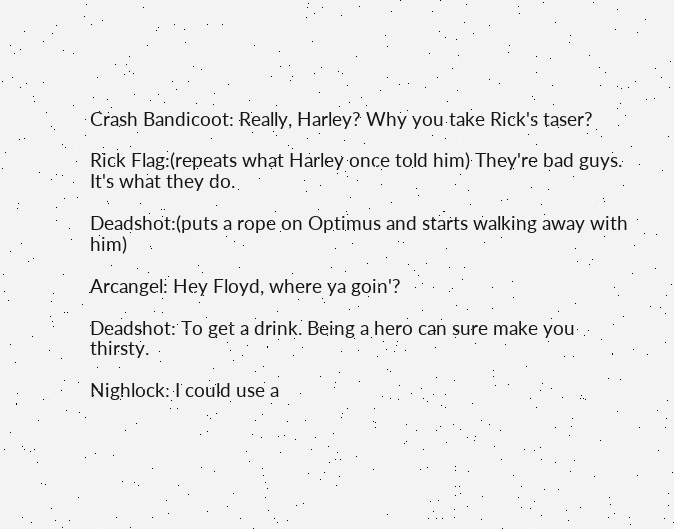Crash Bandicoot: Really, Harley? Why you take Rick's taser?

Rick Flag:(repeats what Harley once told him) They're bad guys. It's what they do.

Deadshot:(puts a rope on Optimus and starts walking away with him)

Arcangel: Hey Floyd, where ya goin'?

Deadshot: To get a drink. Being a hero can sure make you thirsty.

Nighlock: I could use a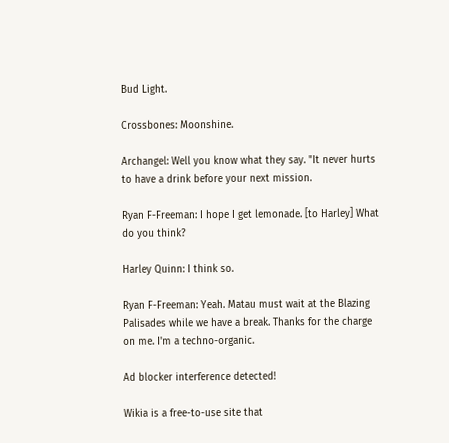Bud Light.

Crossbones: Moonshine.

Archangel: Well you know what they say. "It never hurts to have a drink before your next mission.

Ryan F-Freeman: I hope I get lemonade. [to Harley] What do you think?

Harley Quinn: I think so.

Ryan F-Freeman: Yeah. Matau must wait at the Blazing Palisades while we have a break. Thanks for the charge on me. I'm a techno-organic.

Ad blocker interference detected!

Wikia is a free-to-use site that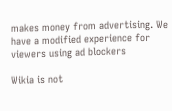makes money from advertising. We have a modified experience for viewers using ad blockers

Wikia is not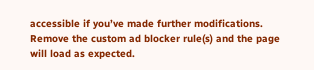accessible if you’ve made further modifications. Remove the custom ad blocker rule(s) and the page will load as expected.